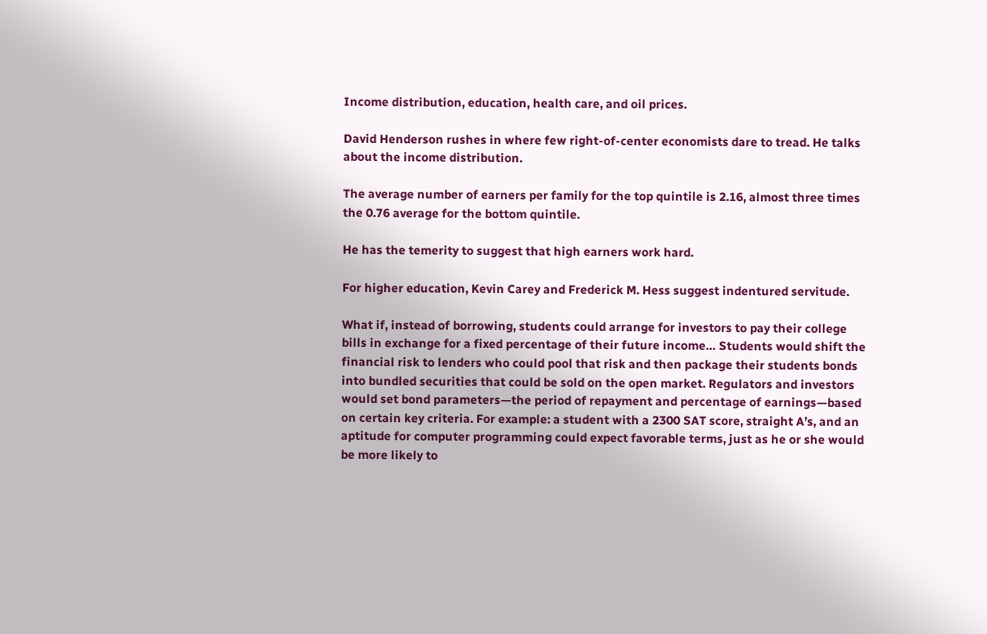Income distribution, education, health care, and oil prices.

David Henderson rushes in where few right-of-center economists dare to tread. He talks about the income distribution.

The average number of earners per family for the top quintile is 2.16, almost three times the 0.76 average for the bottom quintile.

He has the temerity to suggest that high earners work hard.

For higher education, Kevin Carey and Frederick M. Hess suggest indentured servitude.

What if, instead of borrowing, students could arrange for investors to pay their college bills in exchange for a fixed percentage of their future income… Students would shift the financial risk to lenders who could pool that risk and then package their students bonds into bundled securities that could be sold on the open market. Regulators and investors would set bond parameters—the period of repayment and percentage of earnings—based on certain key criteria. For example: a student with a 2300 SAT score, straight A’s, and an aptitude for computer programming could expect favorable terms, just as he or she would be more likely to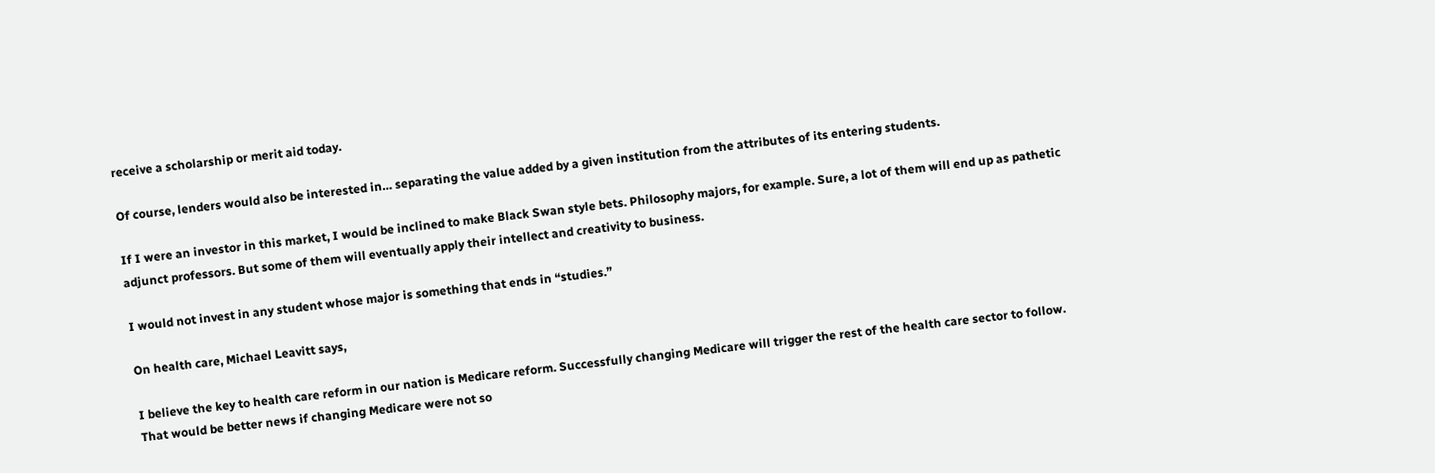receive a scholarship or merit aid today.

Of course, lenders would also be interested in… separating the value added by a given institution from the attributes of its entering students.

If I were an investor in this market, I would be inclined to make Black Swan style bets. Philosophy majors, for example. Sure, a lot of them will end up as pathetic adjunct professors. But some of them will eventually apply their intellect and creativity to business.

I would not invest in any student whose major is something that ends in “studies.”

On health care, Michael Leavitt says,

I believe the key to health care reform in our nation is Medicare reform. Successfully changing Medicare will trigger the rest of the health care sector to follow. That would be better news if changing Medicare were not so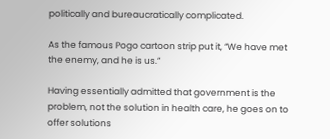politically and bureaucratically complicated.

As the famous Pogo cartoon strip put it, “We have met the enemy, and he is us.”

Having essentially admitted that government is the problem, not the solution in health care, he goes on to offer solutions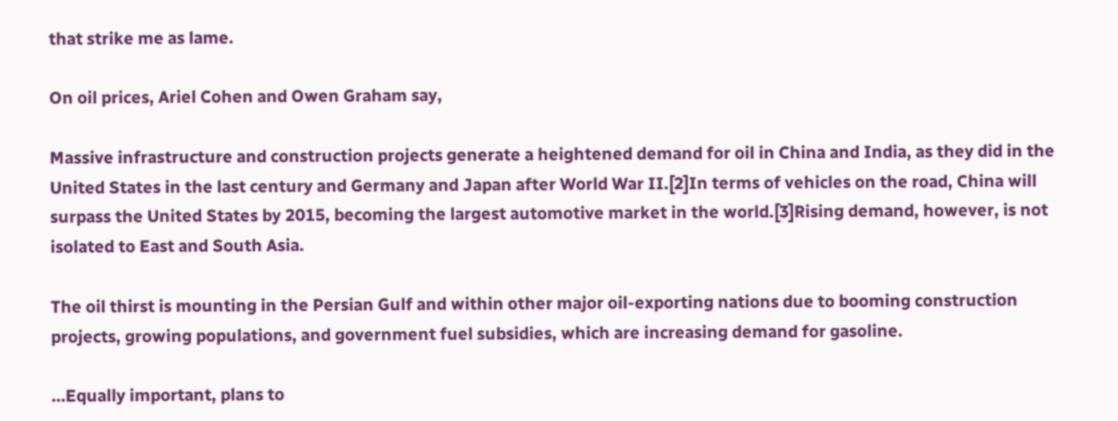that strike me as lame.

On oil prices, Ariel Cohen and Owen Graham say,

Massive infrastructure and construction projects generate a heightened demand for oil in China and India, as they did in the United States in the last century and Germany and Japan after World War II.[2]In terms of vehicles on the road, China will surpass the United States by 2015, becoming the largest automotive market in the world.[3]Rising demand, however, is not isolated to East and South Asia.

The oil thirst is mounting in the Persian Gulf and within other major oil-exporting nations due to booming construction projects, growing populations, and government fuel subsidies, which are increasing demand for gasoline.

…Equally important, plans to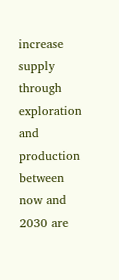increase supply through exploration and production between now and 2030 are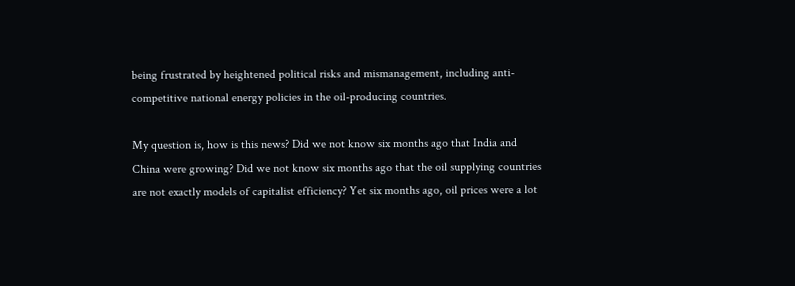being frustrated by heightened political risks and mismanagement, including anti-competitive national energy policies in the oil-producing countries.

My question is, how is this news? Did we not know six months ago that India and China were growing? Did we not know six months ago that the oil supplying countries are not exactly models of capitalist efficiency? Yet six months ago, oil prices were a lot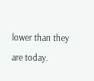lower than they are today.